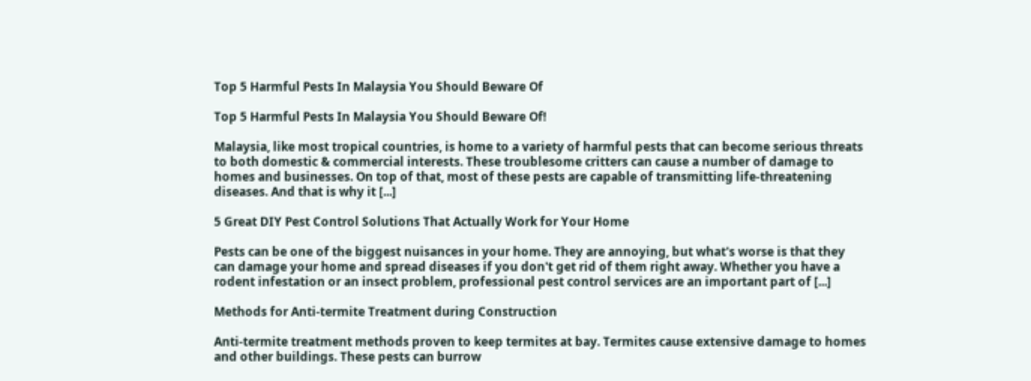Top 5 Harmful Pests In Malaysia You Should Beware Of

Top 5 Harmful Pests In Malaysia You Should Beware Of!

Malaysia, like most tropical countries, is home to a variety of harmful pests that can become serious threats to both domestic & commercial interests. These troublesome critters can cause a number of damage to homes and businesses. On top of that, most of these pests are capable of transmitting life-threatening diseases. And that is why it [...]

5 Great DIY Pest Control Solutions That Actually Work for Your Home

Pests can be one of the biggest nuisances in your home. They are annoying, but what's worse is that they can damage your home and spread diseases if you don't get rid of them right away. Whether you have a rodent infestation or an insect problem, professional pest control services are an important part of [...]

Methods for Anti-termite Treatment during Construction

Anti-termite treatment methods proven to keep termites at bay. Termites cause extensive damage to homes and other buildings. These pests can burrow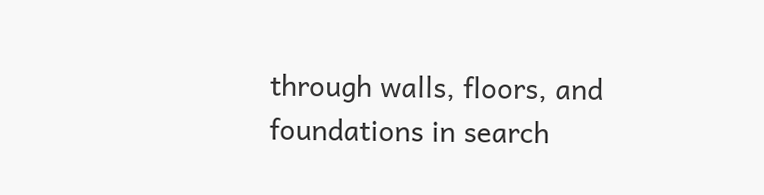through walls, floors, and foundations in search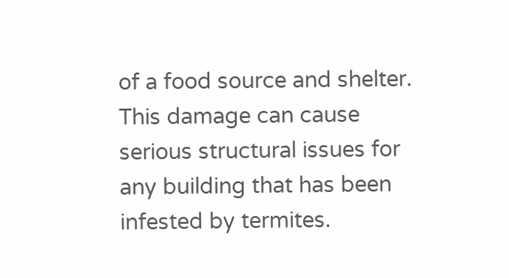of a food source and shelter. This damage can cause serious structural issues for any building that has been infested by termites.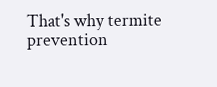That's why termite prevention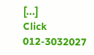[...]
Click 012-3032027